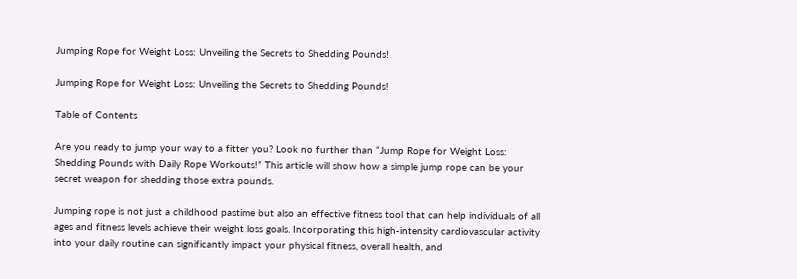Jumping Rope for Weight Loss: Unveiling the Secrets to Shedding Pounds!

Jumping Rope for Weight Loss: Unveiling the Secrets to Shedding Pounds!

Table of Contents

Are you ready to jump your way to a fitter you? Look no further than “Jump Rope for Weight Loss: Shedding Pounds with Daily Rope Workouts!” This article will show how a simple jump rope can be your secret weapon for shedding those extra pounds.

Jumping rope is not just a childhood pastime but also an effective fitness tool that can help individuals of all ages and fitness levels achieve their weight loss goals. Incorporating this high-intensity cardiovascular activity into your daily routine can significantly impact your physical fitness, overall health, and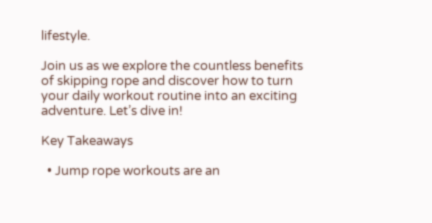lifestyle.

Join us as we explore the countless benefits of skipping rope and discover how to turn your daily workout routine into an exciting adventure. Let’s dive in!

Key Takeaways

  • Jump rope workouts are an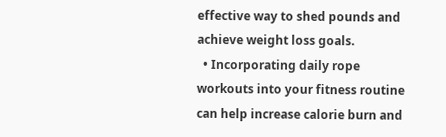effective way to shed pounds and achieve weight loss goals.
  • Incorporating daily rope workouts into your fitness routine can help increase calorie burn and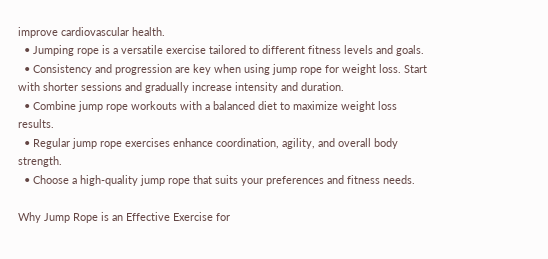improve cardiovascular health.
  • Jumping rope is a versatile exercise tailored to different fitness levels and goals.
  • Consistency and progression are key when using jump rope for weight loss. Start with shorter sessions and gradually increase intensity and duration.
  • Combine jump rope workouts with a balanced diet to maximize weight loss results.
  • Regular jump rope exercises enhance coordination, agility, and overall body strength.
  • Choose a high-quality jump rope that suits your preferences and fitness needs.

Why Jump Rope is an Effective Exercise for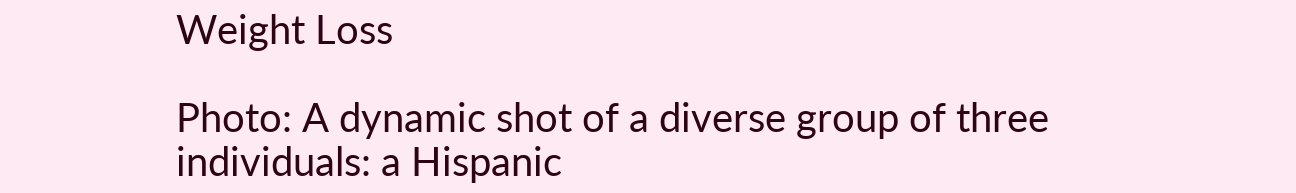Weight Loss

Photo: A dynamic shot of a diverse group of three individuals: a Hispanic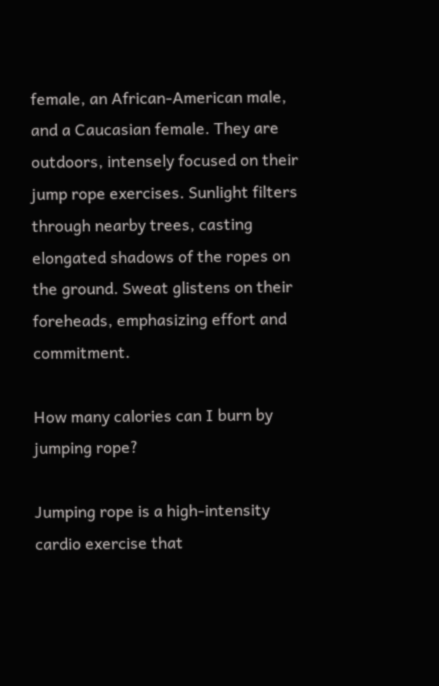female, an African-American male, and a Caucasian female. They are outdoors, intensely focused on their jump rope exercises. Sunlight filters through nearby trees, casting elongated shadows of the ropes on the ground. Sweat glistens on their foreheads, emphasizing effort and commitment.

How many calories can I burn by jumping rope?

Jumping rope is a high-intensity cardio exercise that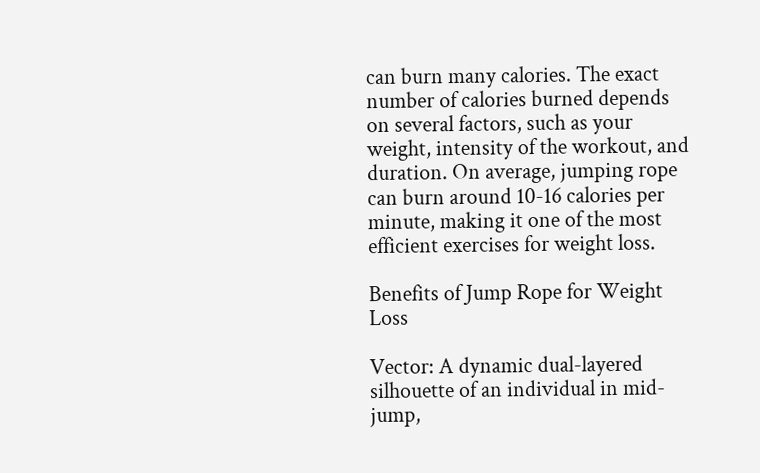can burn many calories. The exact number of calories burned depends on several factors, such as your weight, intensity of the workout, and duration. On average, jumping rope can burn around 10-16 calories per minute, making it one of the most efficient exercises for weight loss.

Benefits of Jump Rope for Weight Loss

Vector: A dynamic dual-layered silhouette of an individual in mid-jump,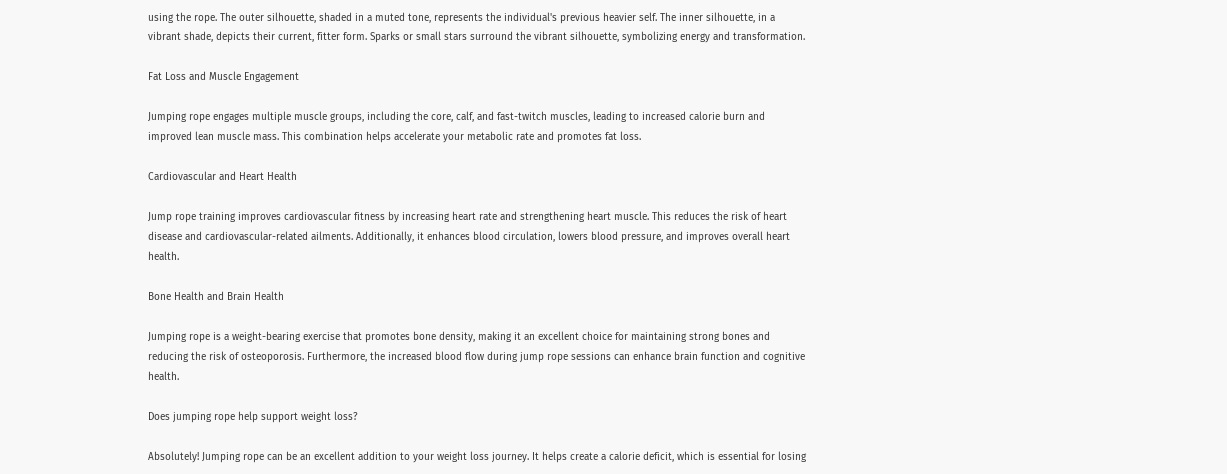using the rope. The outer silhouette, shaded in a muted tone, represents the individual's previous heavier self. The inner silhouette, in a vibrant shade, depicts their current, fitter form. Sparks or small stars surround the vibrant silhouette, symbolizing energy and transformation.

Fat Loss and Muscle Engagement

Jumping rope engages multiple muscle groups, including the core, calf, and fast-twitch muscles, leading to increased calorie burn and improved lean muscle mass. This combination helps accelerate your metabolic rate and promotes fat loss.

Cardiovascular and Heart Health

Jump rope training improves cardiovascular fitness by increasing heart rate and strengthening heart muscle. This reduces the risk of heart disease and cardiovascular-related ailments. Additionally, it enhances blood circulation, lowers blood pressure, and improves overall heart health.

Bone Health and Brain Health

Jumping rope is a weight-bearing exercise that promotes bone density, making it an excellent choice for maintaining strong bones and reducing the risk of osteoporosis. Furthermore, the increased blood flow during jump rope sessions can enhance brain function and cognitive health.

Does jumping rope help support weight loss?

Absolutely! Jumping rope can be an excellent addition to your weight loss journey. It helps create a calorie deficit, which is essential for losing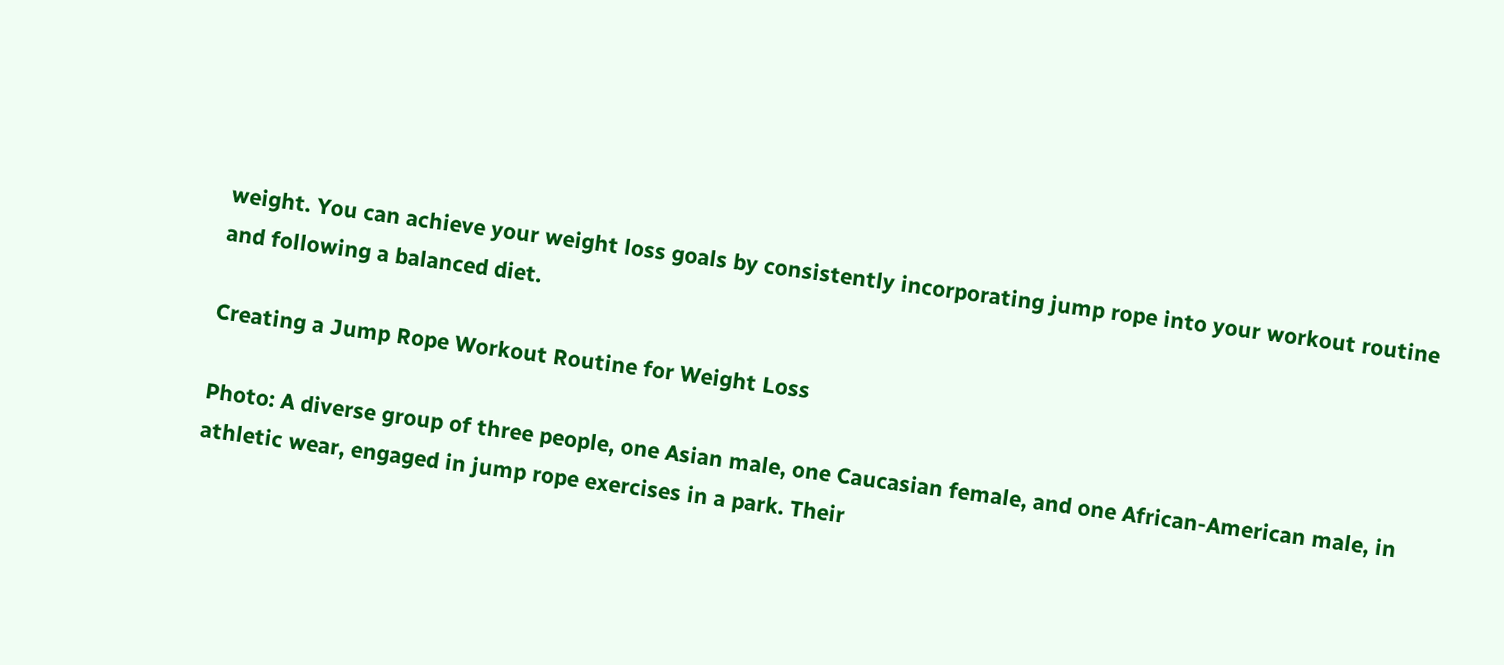weight. You can achieve your weight loss goals by consistently incorporating jump rope into your workout routine and following a balanced diet.

Creating a Jump Rope Workout Routine for Weight Loss

Photo: A diverse group of three people, one Asian male, one Caucasian female, and one African-American male, in athletic wear, engaged in jump rope exercises in a park. Their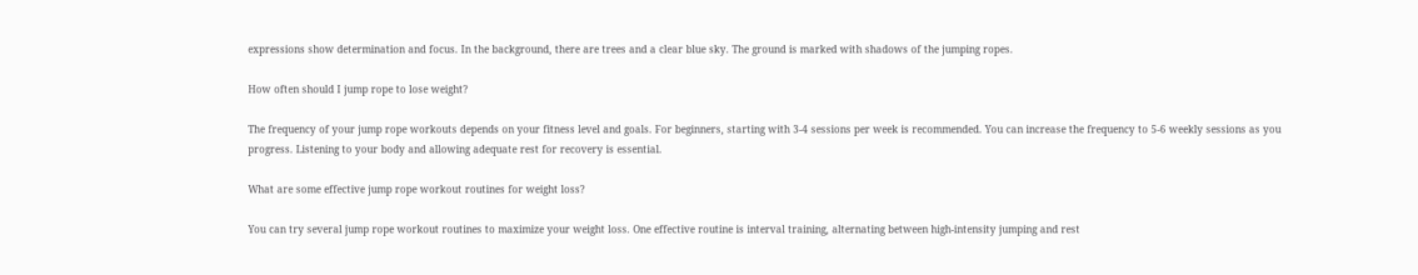expressions show determination and focus. In the background, there are trees and a clear blue sky. The ground is marked with shadows of the jumping ropes.

How often should I jump rope to lose weight?

The frequency of your jump rope workouts depends on your fitness level and goals. For beginners, starting with 3-4 sessions per week is recommended. You can increase the frequency to 5-6 weekly sessions as you progress. Listening to your body and allowing adequate rest for recovery is essential.

What are some effective jump rope workout routines for weight loss?

You can try several jump rope workout routines to maximize your weight loss. One effective routine is interval training, alternating between high-intensity jumping and rest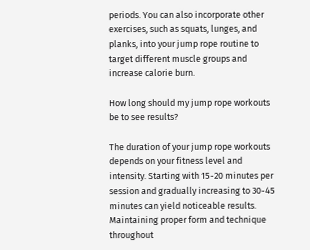periods. You can also incorporate other exercises, such as squats, lunges, and planks, into your jump rope routine to target different muscle groups and increase calorie burn.

How long should my jump rope workouts be to see results?

The duration of your jump rope workouts depends on your fitness level and intensity. Starting with 15-20 minutes per session and gradually increasing to 30-45 minutes can yield noticeable results. Maintaining proper form and technique throughout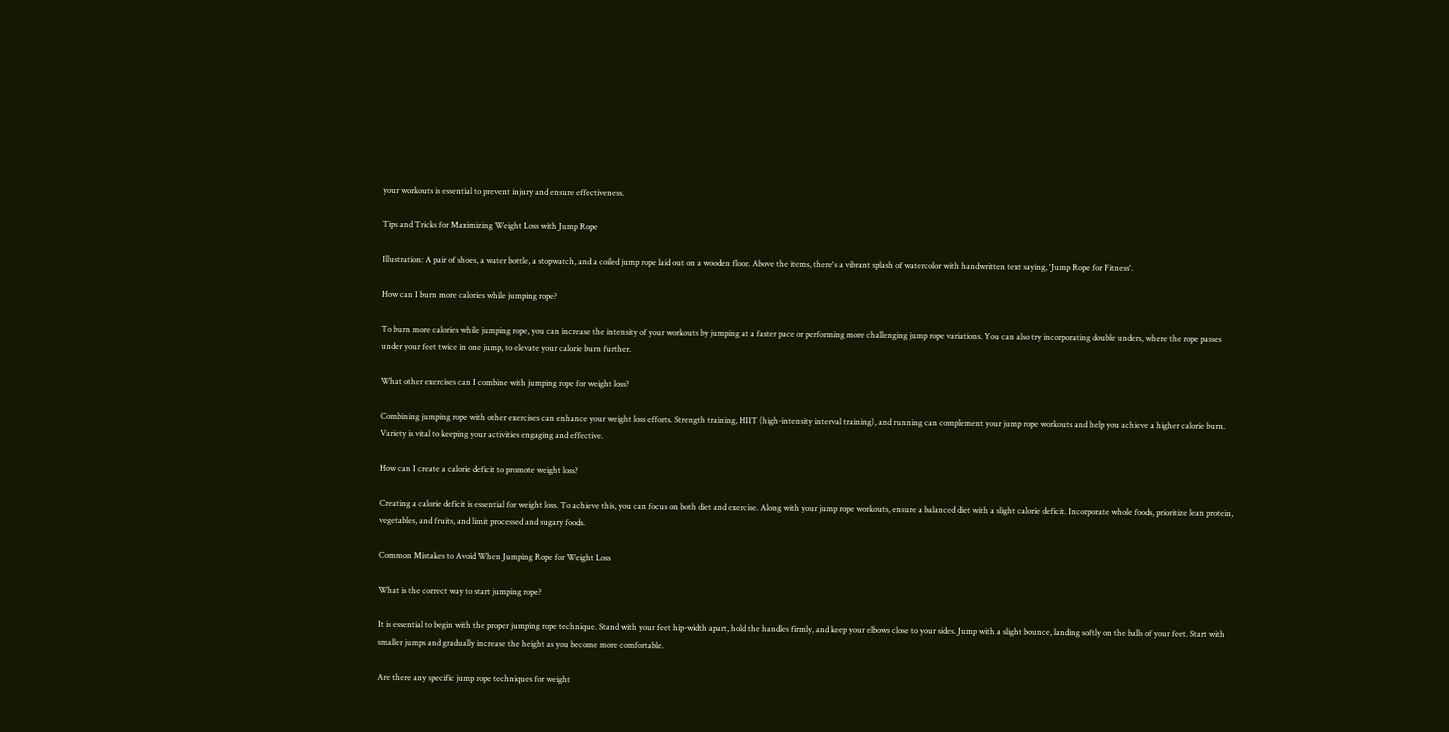your workouts is essential to prevent injury and ensure effectiveness.

Tips and Tricks for Maximizing Weight Loss with Jump Rope

Illustration: A pair of shoes, a water bottle, a stopwatch, and a coiled jump rope laid out on a wooden floor. Above the items, there's a vibrant splash of watercolor with handwritten text saying, 'Jump Rope for Fitness'.

How can I burn more calories while jumping rope?

To burn more calories while jumping rope, you can increase the intensity of your workouts by jumping at a faster pace or performing more challenging jump rope variations. You can also try incorporating double unders, where the rope passes under your feet twice in one jump, to elevate your calorie burn further.

What other exercises can I combine with jumping rope for weight loss?

Combining jumping rope with other exercises can enhance your weight loss efforts. Strength training, HIIT (high-intensity interval training), and running can complement your jump rope workouts and help you achieve a higher calorie burn. Variety is vital to keeping your activities engaging and effective.

How can I create a calorie deficit to promote weight loss?

Creating a calorie deficit is essential for weight loss. To achieve this, you can focus on both diet and exercise. Along with your jump rope workouts, ensure a balanced diet with a slight calorie deficit. Incorporate whole foods, prioritize lean protein, vegetables, and fruits, and limit processed and sugary foods.

Common Mistakes to Avoid When Jumping Rope for Weight Loss

What is the correct way to start jumping rope?

It is essential to begin with the proper jumping rope technique. Stand with your feet hip-width apart, hold the handles firmly, and keep your elbows close to your sides. Jump with a slight bounce, landing softly on the balls of your feet. Start with smaller jumps and gradually increase the height as you become more comfortable.

Are there any specific jump rope techniques for weight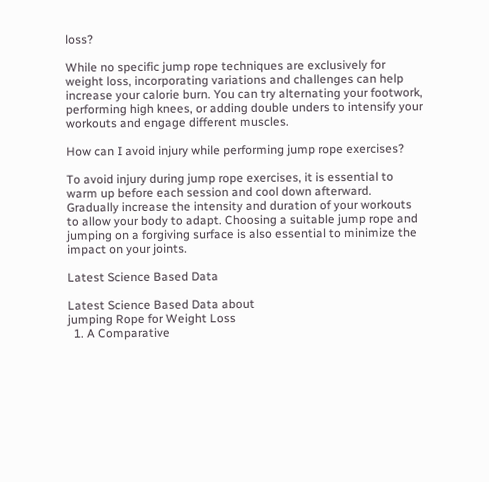loss?

While no specific jump rope techniques are exclusively for weight loss, incorporating variations and challenges can help increase your calorie burn. You can try alternating your footwork, performing high knees, or adding double unders to intensify your workouts and engage different muscles.

How can I avoid injury while performing jump rope exercises?

To avoid injury during jump rope exercises, it is essential to warm up before each session and cool down afterward. Gradually increase the intensity and duration of your workouts to allow your body to adapt. Choosing a suitable jump rope and jumping on a forgiving surface is also essential to minimize the impact on your joints.

Latest Science Based Data

Latest Science Based Data about
jumping Rope for Weight Loss
  1. A Comparative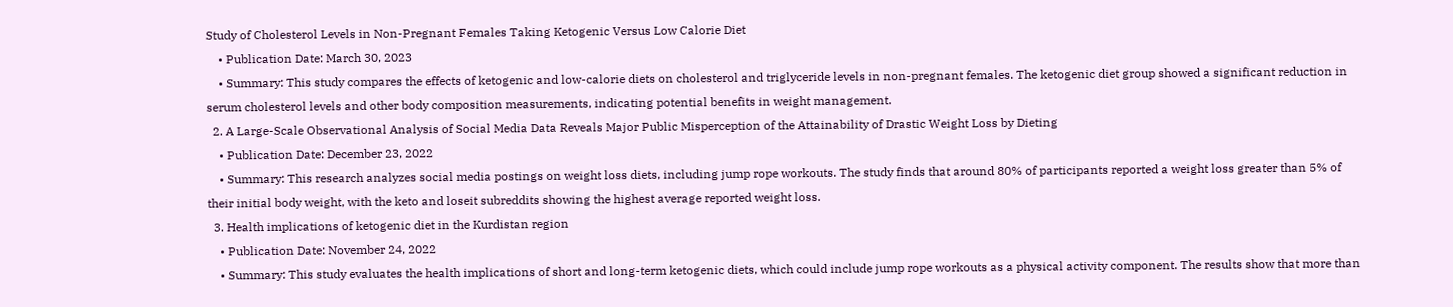Study of Cholesterol Levels in Non-Pregnant Females Taking Ketogenic Versus Low Calorie Diet
    • Publication Date: March 30, 2023
    • Summary: This study compares the effects of ketogenic and low-calorie diets on cholesterol and triglyceride levels in non-pregnant females. The ketogenic diet group showed a significant reduction in serum cholesterol levels and other body composition measurements, indicating potential benefits in weight management.
  2. A Large-Scale Observational Analysis of Social Media Data Reveals Major Public Misperception of the Attainability of Drastic Weight Loss by Dieting
    • Publication Date: December 23, 2022
    • Summary: This research analyzes social media postings on weight loss diets, including jump rope workouts. The study finds that around 80% of participants reported a weight loss greater than 5% of their initial body weight, with the keto and loseit subreddits showing the highest average reported weight loss.
  3. Health implications of ketogenic diet in the Kurdistan region
    • Publication Date: November 24, 2022
    • Summary: This study evaluates the health implications of short and long-term ketogenic diets, which could include jump rope workouts as a physical activity component. The results show that more than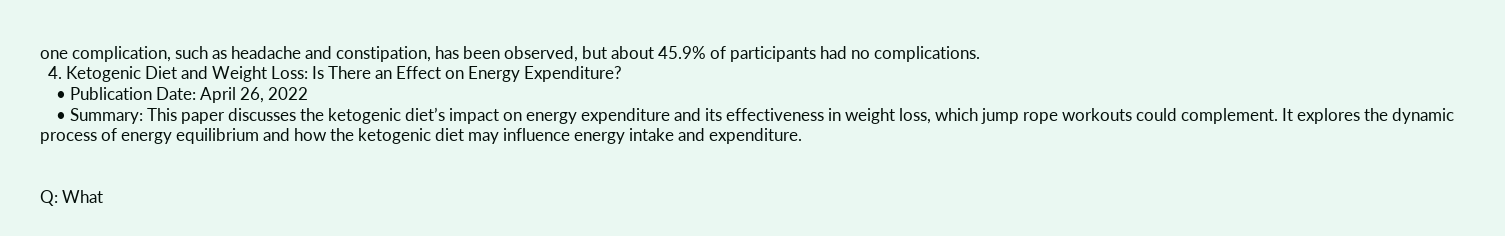one complication, such as headache and constipation, has been observed, but about 45.9% of participants had no complications.
  4. Ketogenic Diet and Weight Loss: Is There an Effect on Energy Expenditure?
    • Publication Date: April 26, 2022
    • Summary: This paper discusses the ketogenic diet’s impact on energy expenditure and its effectiveness in weight loss, which jump rope workouts could complement. It explores the dynamic process of energy equilibrium and how the ketogenic diet may influence energy intake and expenditure.


Q: What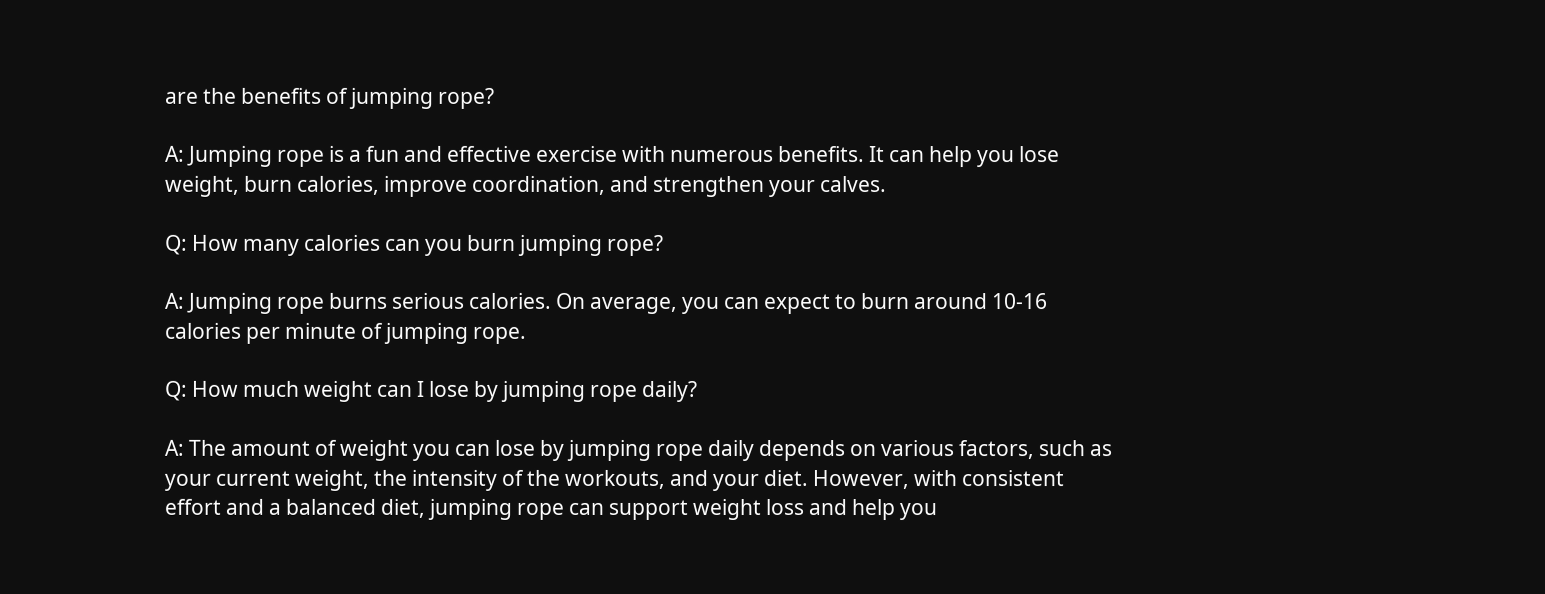are the benefits of jumping rope?

A: Jumping rope is a fun and effective exercise with numerous benefits. It can help you lose weight, burn calories, improve coordination, and strengthen your calves.

Q: How many calories can you burn jumping rope?

A: Jumping rope burns serious calories. On average, you can expect to burn around 10-16 calories per minute of jumping rope.

Q: How much weight can I lose by jumping rope daily?

A: The amount of weight you can lose by jumping rope daily depends on various factors, such as your current weight, the intensity of the workouts, and your diet. However, with consistent effort and a balanced diet, jumping rope can support weight loss and help you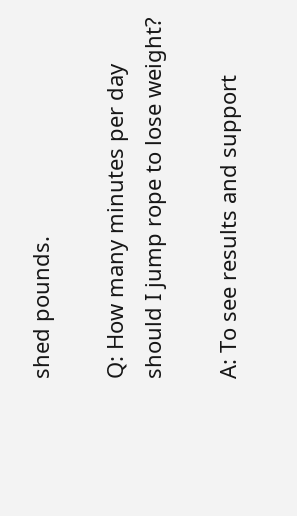shed pounds.

Q: How many minutes per day should I jump rope to lose weight?

A: To see results and support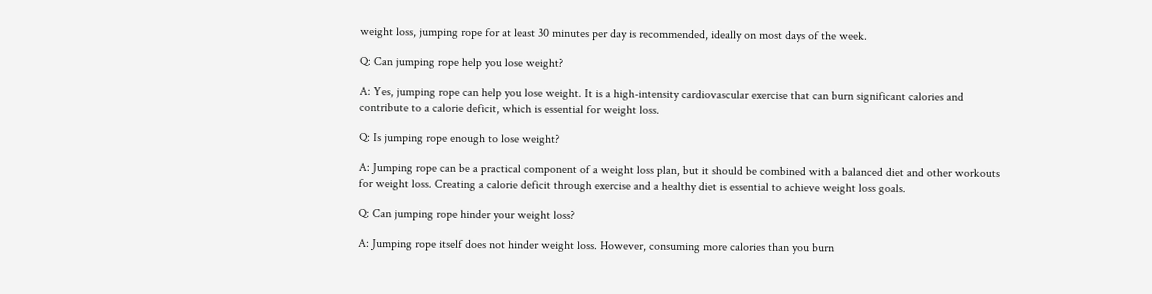weight loss, jumping rope for at least 30 minutes per day is recommended, ideally on most days of the week.

Q: Can jumping rope help you lose weight?

A: Yes, jumping rope can help you lose weight. It is a high-intensity cardiovascular exercise that can burn significant calories and contribute to a calorie deficit, which is essential for weight loss.

Q: Is jumping rope enough to lose weight?

A: Jumping rope can be a practical component of a weight loss plan, but it should be combined with a balanced diet and other workouts for weight loss. Creating a calorie deficit through exercise and a healthy diet is essential to achieve weight loss goals.

Q: Can jumping rope hinder your weight loss?

A: Jumping rope itself does not hinder weight loss. However, consuming more calories than you burn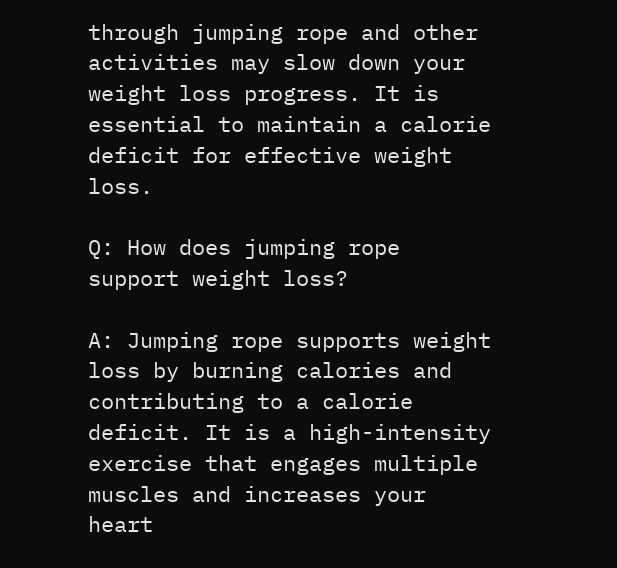through jumping rope and other activities may slow down your weight loss progress. It is essential to maintain a calorie deficit for effective weight loss.

Q: How does jumping rope support weight loss?

A: Jumping rope supports weight loss by burning calories and contributing to a calorie deficit. It is a high-intensity exercise that engages multiple muscles and increases your heart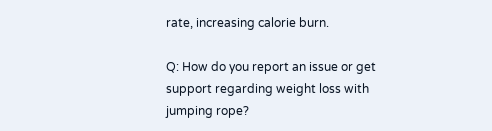rate, increasing calorie burn.

Q: How do you report an issue or get support regarding weight loss with jumping rope?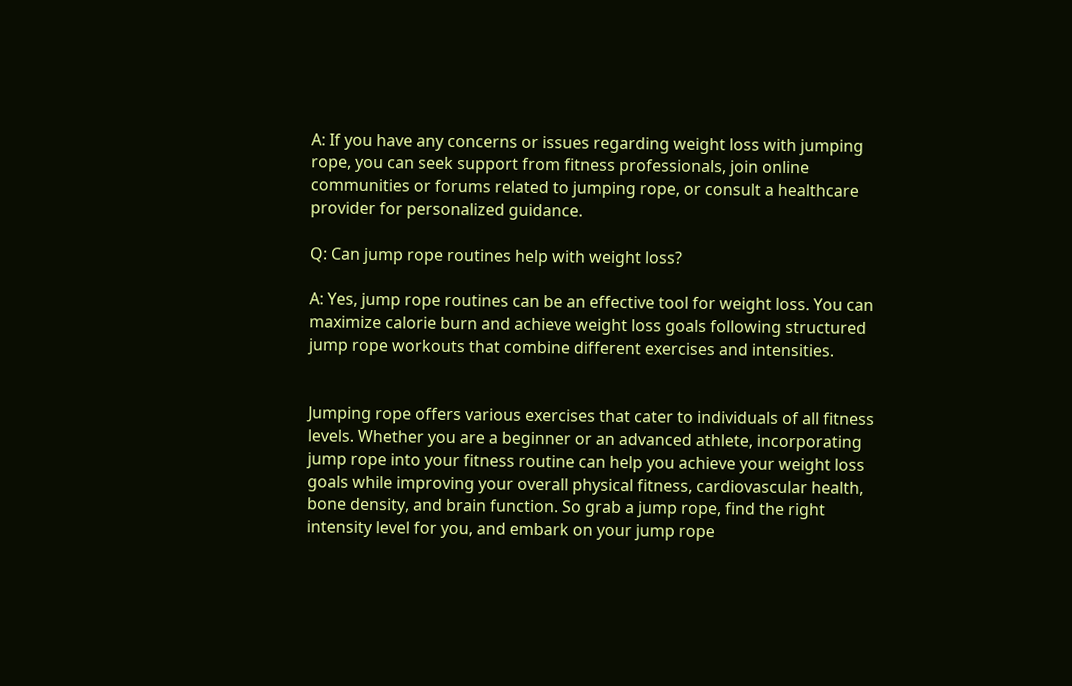A: If you have any concerns or issues regarding weight loss with jumping rope, you can seek support from fitness professionals, join online communities or forums related to jumping rope, or consult a healthcare provider for personalized guidance.

Q: Can jump rope routines help with weight loss?

A: Yes, jump rope routines can be an effective tool for weight loss. You can maximize calorie burn and achieve weight loss goals following structured jump rope workouts that combine different exercises and intensities.


Jumping rope offers various exercises that cater to individuals of all fitness levels. Whether you are a beginner or an advanced athlete, incorporating jump rope into your fitness routine can help you achieve your weight loss goals while improving your overall physical fitness, cardiovascular health, bone density, and brain function. So grab a jump rope, find the right intensity level for you, and embark on your jump rope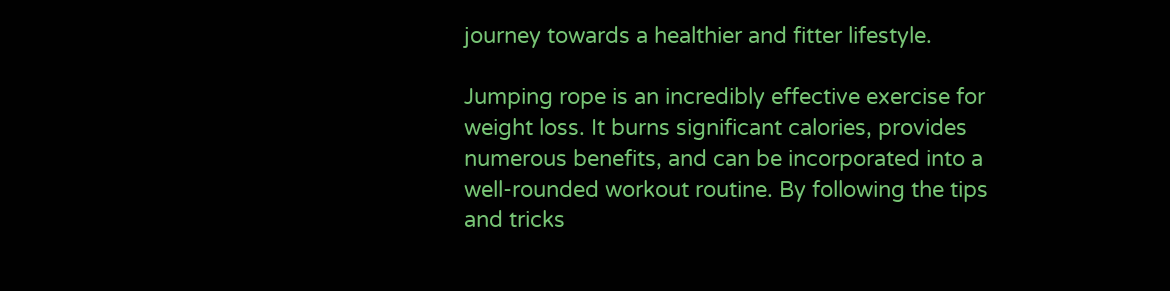journey towards a healthier and fitter lifestyle.

Jumping rope is an incredibly effective exercise for weight loss. It burns significant calories, provides numerous benefits, and can be incorporated into a well-rounded workout routine. By following the tips and tricks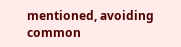mentioned, avoiding common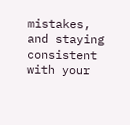mistakes, and staying consistent with your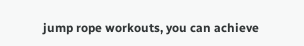jump rope workouts, you can achieve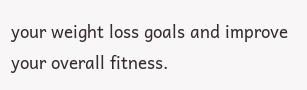your weight loss goals and improve your overall fitness.